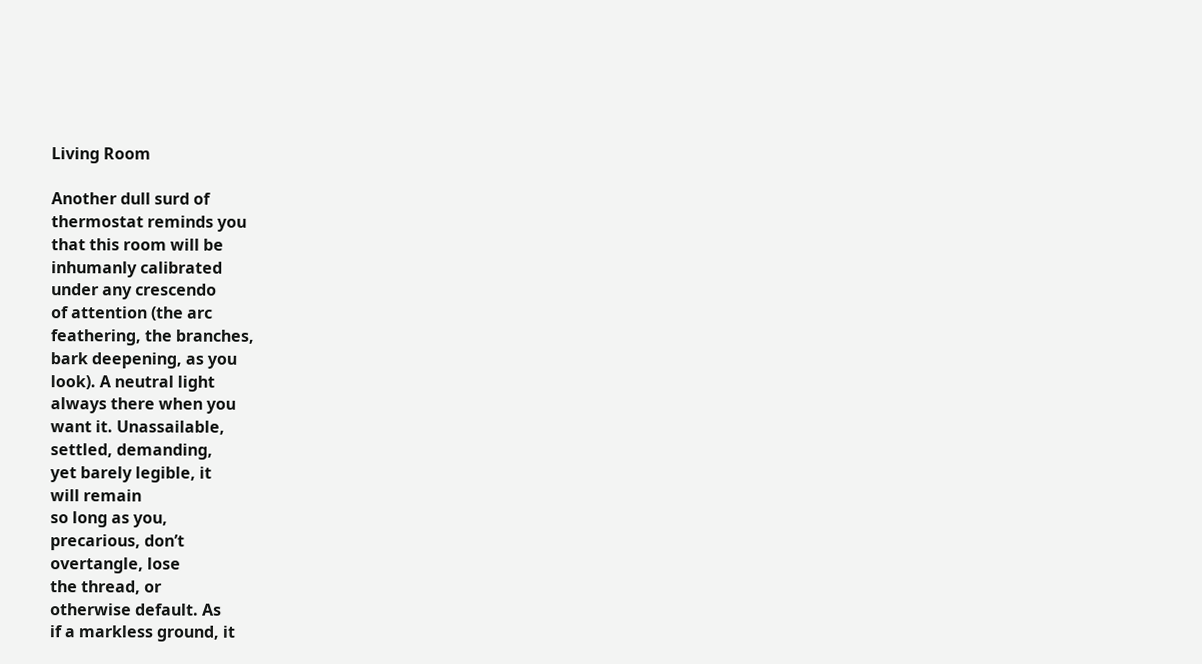Living Room

Another dull surd of
thermostat reminds you
that this room will be
inhumanly calibrated
under any crescendo
of attention (the arc
feathering, the branches,
bark deepening, as you
look). A neutral light
always there when you
want it. Unassailable,
settled, demanding,
yet barely legible, it
will remain
so long as you,
precarious, don’t
overtangle, lose
the thread, or
otherwise default. As
if a markless ground, it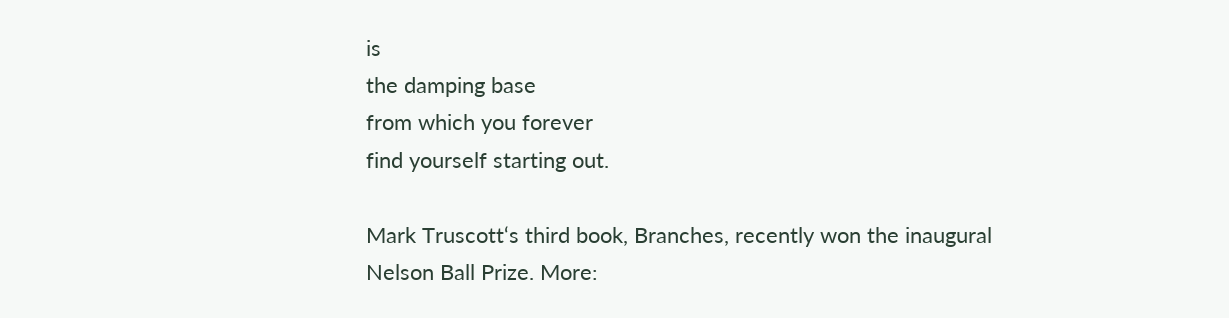is
the damping base
from which you forever
find yourself starting out.

Mark Truscott‘s third book, Branches, recently won the inaugural Nelson Ball Prize. More: